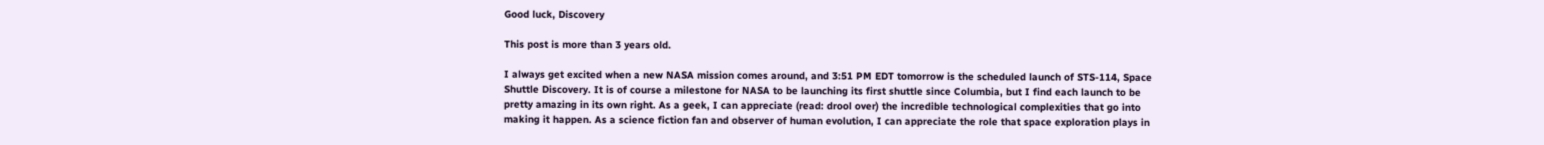Good luck, Discovery

This post is more than 3 years old.

I always get excited when a new NASA mission comes around, and 3:51 PM EDT tomorrow is the scheduled launch of STS-114, Space Shuttle Discovery. It is of course a milestone for NASA to be launching its first shuttle since Columbia, but I find each launch to be pretty amazing in its own right. As a geek, I can appreciate (read: drool over) the incredible technological complexities that go into making it happen. As a science fiction fan and observer of human evolution, I can appreciate the role that space exploration plays in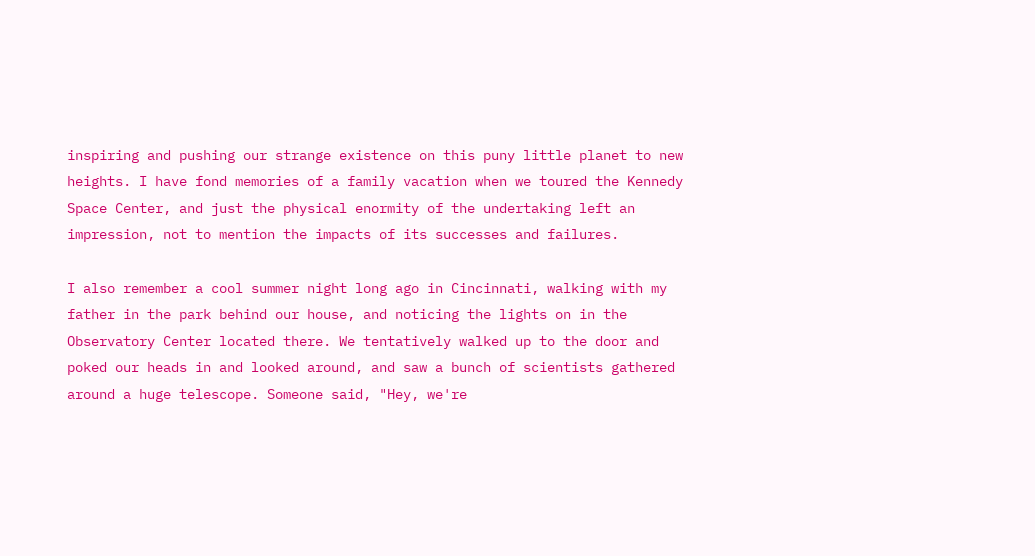inspiring and pushing our strange existence on this puny little planet to new heights. I have fond memories of a family vacation when we toured the Kennedy Space Center, and just the physical enormity of the undertaking left an impression, not to mention the impacts of its successes and failures.

I also remember a cool summer night long ago in Cincinnati, walking with my father in the park behind our house, and noticing the lights on in the Observatory Center located there. We tentatively walked up to the door and poked our heads in and looked around, and saw a bunch of scientists gathered around a huge telescope. Someone said, "Hey, we're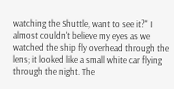watching the Shuttle, want to see it?" I almost couldn't believe my eyes as we watched the ship fly overhead through the lens; it looked like a small white car flying through the night. The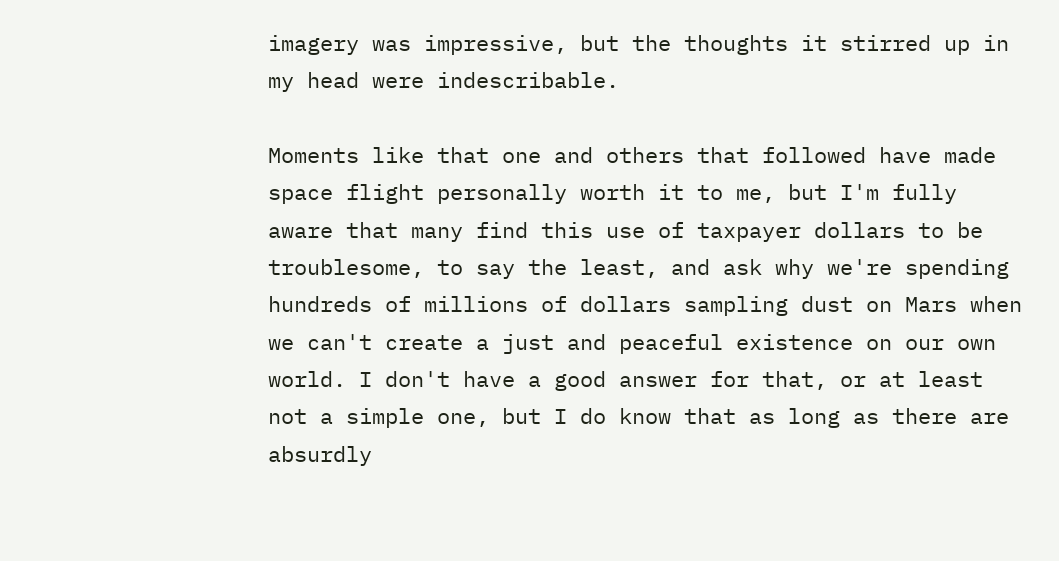imagery was impressive, but the thoughts it stirred up in my head were indescribable.

Moments like that one and others that followed have made space flight personally worth it to me, but I'm fully aware that many find this use of taxpayer dollars to be troublesome, to say the least, and ask why we're spending hundreds of millions of dollars sampling dust on Mars when we can't create a just and peaceful existence on our own world. I don't have a good answer for that, or at least not a simple one, but I do know that as long as there are absurdly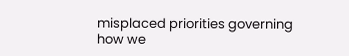misplaced priorities governing how we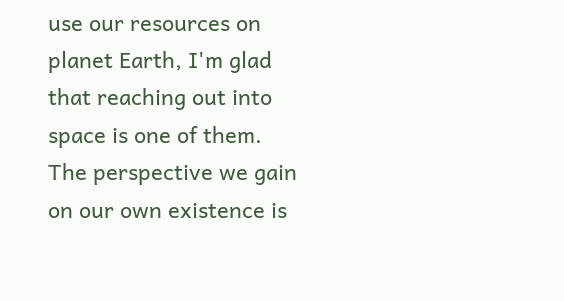use our resources on planet Earth, I'm glad that reaching out into space is one of them. The perspective we gain on our own existence is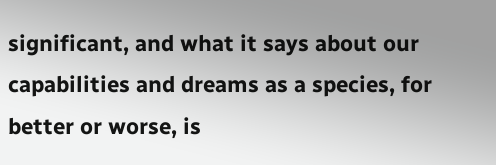significant, and what it says about our capabilities and dreams as a species, for better or worse, is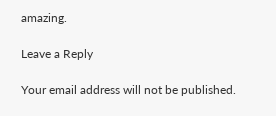amazing.

Leave a Reply

Your email address will not be published.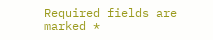Required fields are marked *